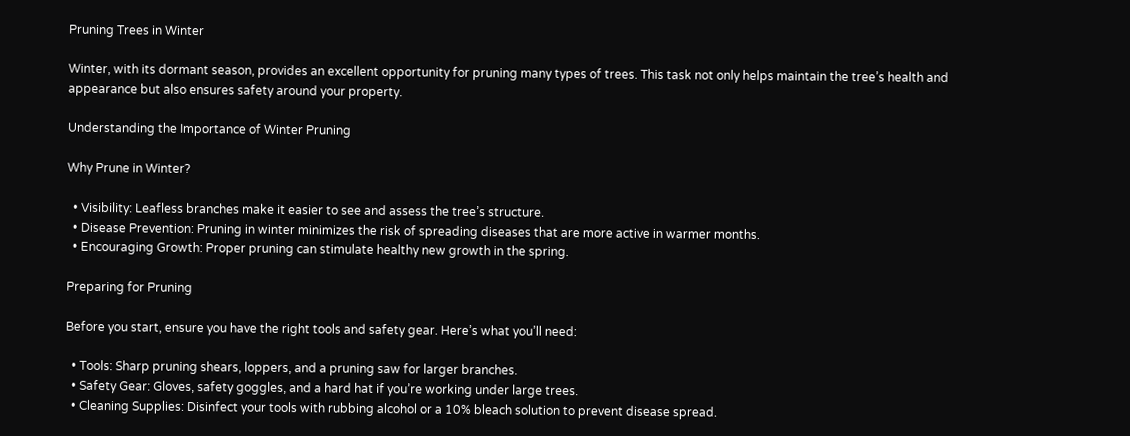Pruning Trees in Winter

Winter, with its dormant season, provides an excellent opportunity for pruning many types of trees. This task not only helps maintain the tree’s health and appearance but also ensures safety around your property.

Understanding the Importance of Winter Pruning

Why Prune in Winter?

  • Visibility: Leafless branches make it easier to see and assess the tree’s structure.
  • Disease Prevention: Pruning in winter minimizes the risk of spreading diseases that are more active in warmer months.
  • Encouraging Growth: Proper pruning can stimulate healthy new growth in the spring.

Preparing for Pruning

Before you start, ensure you have the right tools and safety gear. Here’s what you’ll need:

  • Tools: Sharp pruning shears, loppers, and a pruning saw for larger branches.
  • Safety Gear: Gloves, safety goggles, and a hard hat if you’re working under large trees.
  • Cleaning Supplies: Disinfect your tools with rubbing alcohol or a 10% bleach solution to prevent disease spread.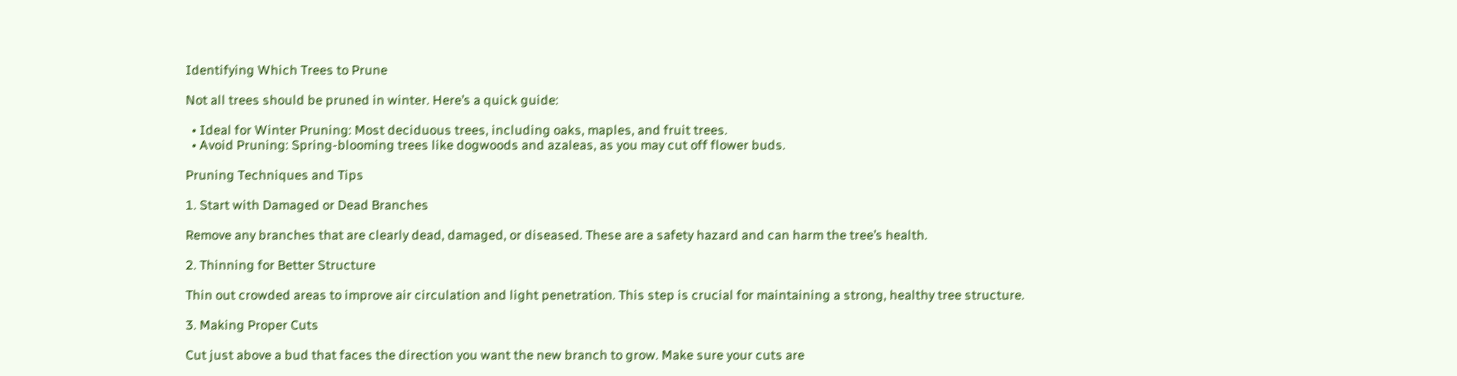Identifying Which Trees to Prune

Not all trees should be pruned in winter. Here’s a quick guide:

  • Ideal for Winter Pruning: Most deciduous trees, including oaks, maples, and fruit trees.
  • Avoid Pruning: Spring-blooming trees like dogwoods and azaleas, as you may cut off flower buds.

Pruning Techniques and Tips

1. Start with Damaged or Dead Branches

Remove any branches that are clearly dead, damaged, or diseased. These are a safety hazard and can harm the tree’s health.

2. Thinning for Better Structure

Thin out crowded areas to improve air circulation and light penetration. This step is crucial for maintaining a strong, healthy tree structure.

3. Making Proper Cuts

Cut just above a bud that faces the direction you want the new branch to grow. Make sure your cuts are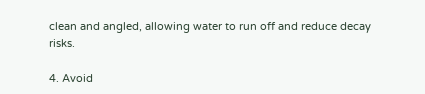clean and angled, allowing water to run off and reduce decay risks.

4. Avoid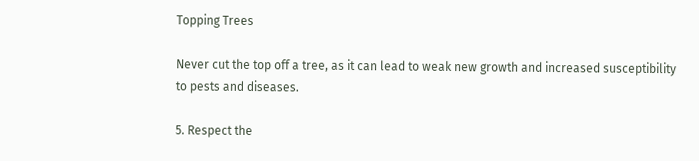Topping Trees

Never cut the top off a tree, as it can lead to weak new growth and increased susceptibility to pests and diseases.

5. Respect the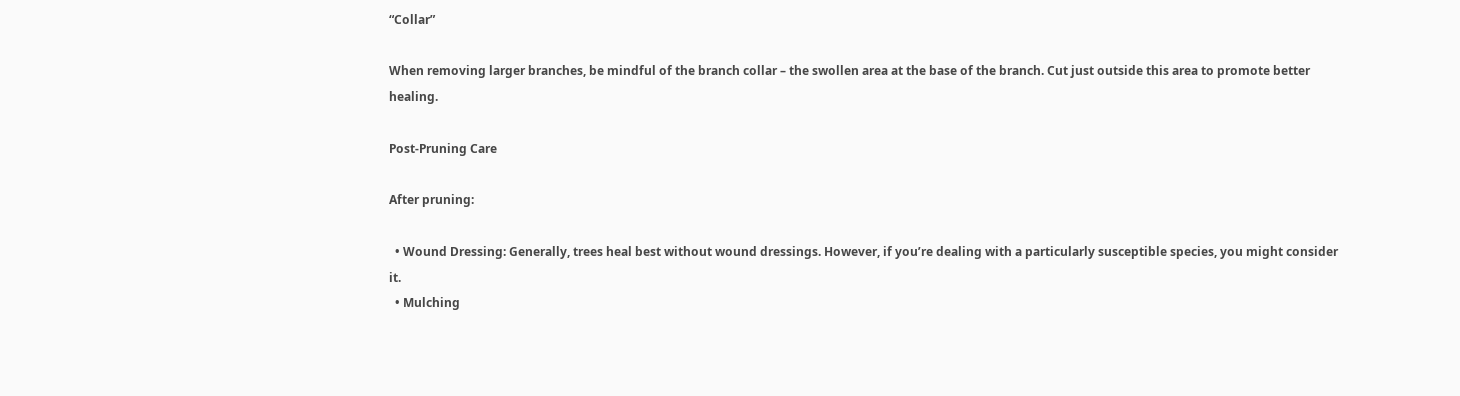“Collar”

When removing larger branches, be mindful of the branch collar – the swollen area at the base of the branch. Cut just outside this area to promote better healing.

Post-Pruning Care

After pruning:

  • Wound Dressing: Generally, trees heal best without wound dressings. However, if you’re dealing with a particularly susceptible species, you might consider it.
  • Mulching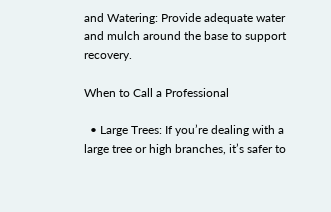and Watering: Provide adequate water and mulch around the base to support recovery.

When to Call a Professional

  • Large Trees: If you’re dealing with a large tree or high branches, it’s safer to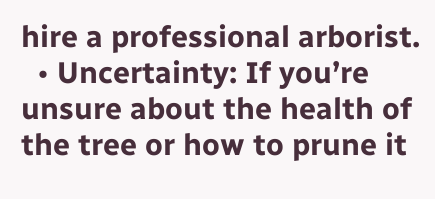hire a professional arborist.
  • Uncertainty: If you’re unsure about the health of the tree or how to prune it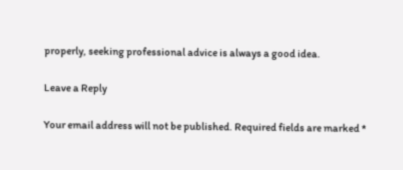properly, seeking professional advice is always a good idea.

Leave a Reply

Your email address will not be published. Required fields are marked *